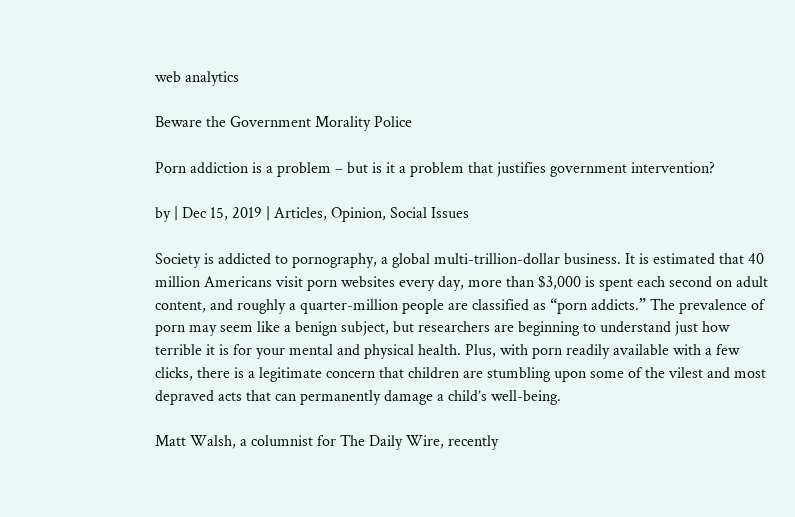web analytics

Beware the Government Morality Police

Porn addiction is a problem – but is it a problem that justifies government intervention?

by | Dec 15, 2019 | Articles, Opinion, Social Issues

Society is addicted to pornography, a global multi-trillion-dollar business. It is estimated that 40 million Americans visit porn websites every day, more than $3,000 is spent each second on adult content, and roughly a quarter-million people are classified as “porn addicts.” The prevalence of porn may seem like a benign subject, but researchers are beginning to understand just how terrible it is for your mental and physical health. Plus, with porn readily available with a few clicks, there is a legitimate concern that children are stumbling upon some of the vilest and most depraved acts that can permanently damage a child’s well-being.

Matt Walsh, a columnist for The Daily Wire, recently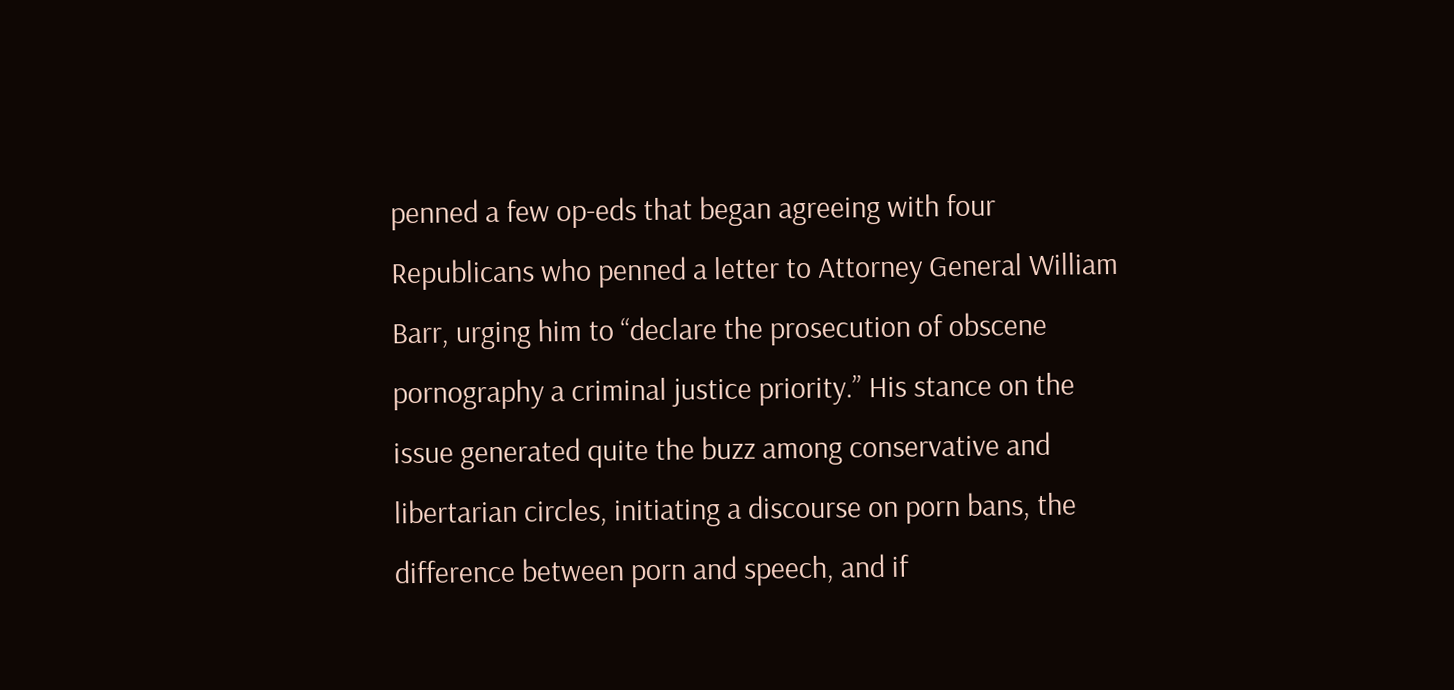penned a few op-eds that began agreeing with four Republicans who penned a letter to Attorney General William Barr, urging him to “declare the prosecution of obscene pornography a criminal justice priority.” His stance on the issue generated quite the buzz among conservative and libertarian circles, initiating a discourse on porn bans, the difference between porn and speech, and if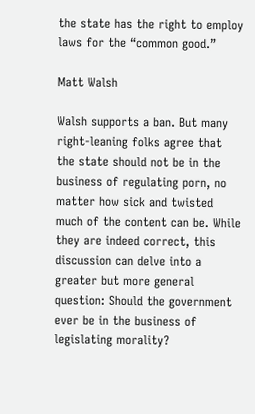the state has the right to employ laws for the “common good.”

Matt Walsh

Walsh supports a ban. But many right-leaning folks agree that the state should not be in the business of regulating porn, no matter how sick and twisted much of the content can be. While they are indeed correct, this discussion can delve into a greater but more general question: Should the government ever be in the business of legislating morality?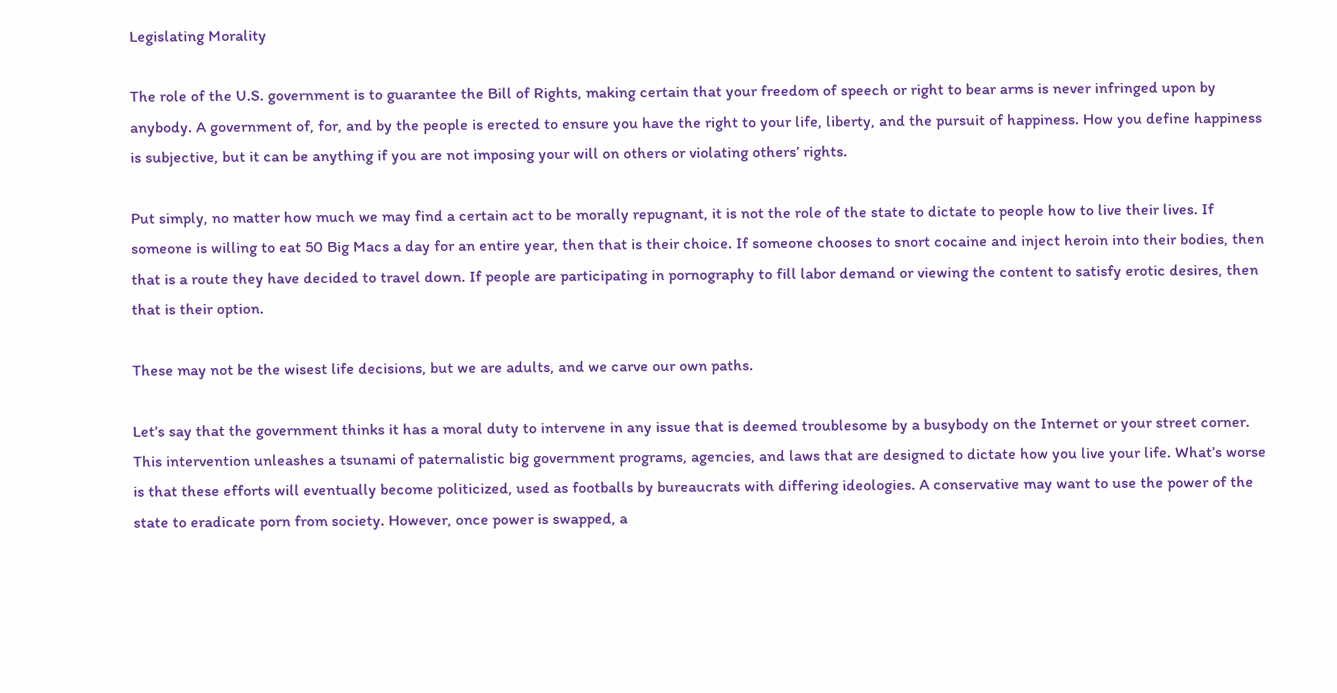Legislating Morality

The role of the U.S. government is to guarantee the Bill of Rights, making certain that your freedom of speech or right to bear arms is never infringed upon by anybody. A government of, for, and by the people is erected to ensure you have the right to your life, liberty, and the pursuit of happiness. How you define happiness is subjective, but it can be anything if you are not imposing your will on others or violating others’ rights.

Put simply, no matter how much we may find a certain act to be morally repugnant, it is not the role of the state to dictate to people how to live their lives. If someone is willing to eat 50 Big Macs a day for an entire year, then that is their choice. If someone chooses to snort cocaine and inject heroin into their bodies, then that is a route they have decided to travel down. If people are participating in pornography to fill labor demand or viewing the content to satisfy erotic desires, then that is their option.

These may not be the wisest life decisions, but we are adults, and we carve our own paths.

Let’s say that the government thinks it has a moral duty to intervene in any issue that is deemed troublesome by a busybody on the Internet or your street corner. This intervention unleashes a tsunami of paternalistic big government programs, agencies, and laws that are designed to dictate how you live your life. What’s worse is that these efforts will eventually become politicized, used as footballs by bureaucrats with differing ideologies. A conservative may want to use the power of the state to eradicate porn from society. However, once power is swapped, a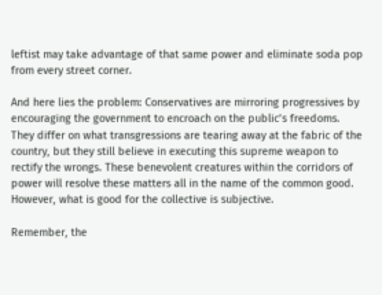leftist may take advantage of that same power and eliminate soda pop from every street corner.

And here lies the problem: Conservatives are mirroring progressives by encouraging the government to encroach on the public’s freedoms. They differ on what transgressions are tearing away at the fabric of the country, but they still believe in executing this supreme weapon to rectify the wrongs. These benevolent creatures within the corridors of power will resolve these matters all in the name of the common good. However, what is good for the collective is subjective.

Remember, the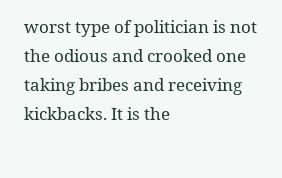worst type of politician is not the odious and crooked one taking bribes and receiving kickbacks. It is the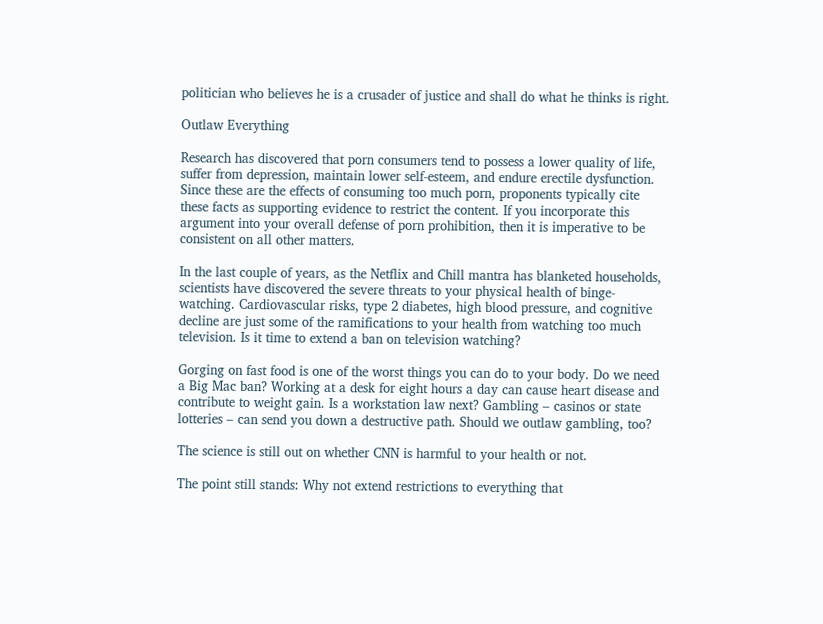politician who believes he is a crusader of justice and shall do what he thinks is right.

Outlaw Everything

Research has discovered that porn consumers tend to possess a lower quality of life, suffer from depression, maintain lower self-esteem, and endure erectile dysfunction. Since these are the effects of consuming too much porn, proponents typically cite these facts as supporting evidence to restrict the content. If you incorporate this argument into your overall defense of porn prohibition, then it is imperative to be consistent on all other matters.

In the last couple of years, as the Netflix and Chill mantra has blanketed households, scientists have discovered the severe threats to your physical health of binge-watching. Cardiovascular risks, type 2 diabetes, high blood pressure, and cognitive decline are just some of the ramifications to your health from watching too much television. Is it time to extend a ban on television watching?

Gorging on fast food is one of the worst things you can do to your body. Do we need a Big Mac ban? Working at a desk for eight hours a day can cause heart disease and contribute to weight gain. Is a workstation law next? Gambling – casinos or state lotteries – can send you down a destructive path. Should we outlaw gambling, too?

The science is still out on whether CNN is harmful to your health or not.

The point still stands: Why not extend restrictions to everything that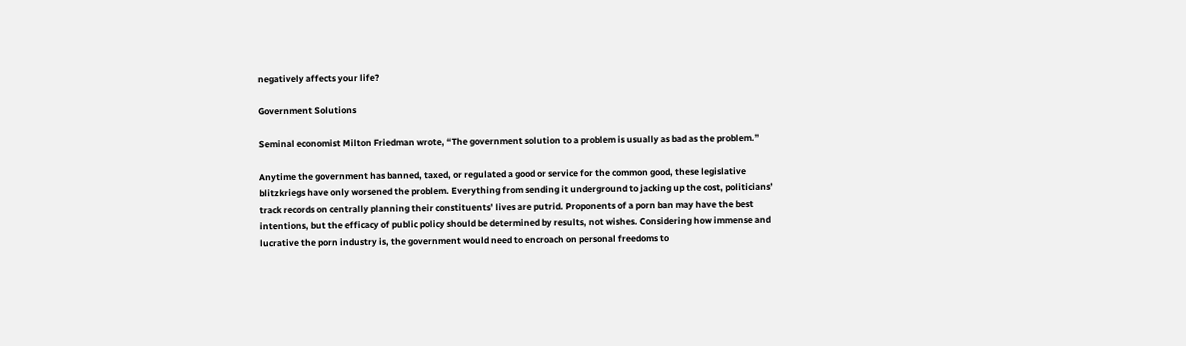negatively affects your life?

Government Solutions

Seminal economist Milton Friedman wrote, “The government solution to a problem is usually as bad as the problem.”

Anytime the government has banned, taxed, or regulated a good or service for the common good, these legislative blitzkriegs have only worsened the problem. Everything from sending it underground to jacking up the cost, politicians’ track records on centrally planning their constituents’ lives are putrid. Proponents of a porn ban may have the best intentions, but the efficacy of public policy should be determined by results, not wishes. Considering how immense and lucrative the porn industry is, the government would need to encroach on personal freedoms to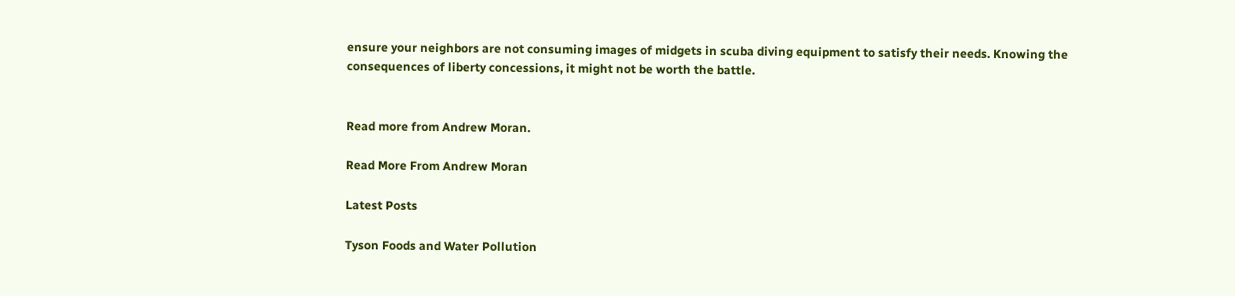ensure your neighbors are not consuming images of midgets in scuba diving equipment to satisfy their needs. Knowing the consequences of liberty concessions, it might not be worth the battle.


Read more from Andrew Moran.

Read More From Andrew Moran

Latest Posts

Tyson Foods and Water Pollution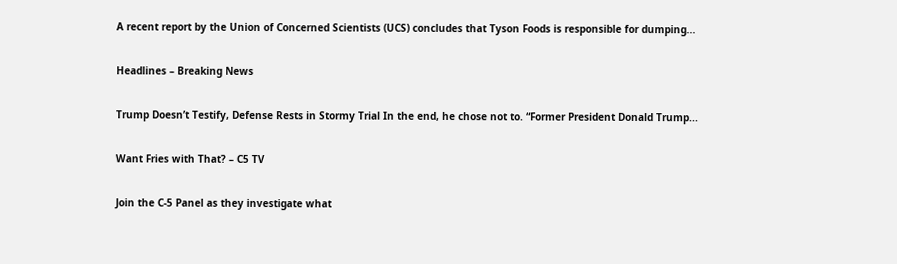A recent report by the Union of Concerned Scientists (UCS) concludes that Tyson Foods is responsible for dumping...

Headlines – Breaking News

Trump Doesn’t Testify, Defense Rests in Stormy Trial In the end, he chose not to. “Former President Donald Trump...

Want Fries with That? – C5 TV

Join the C-5 Panel as they investigate what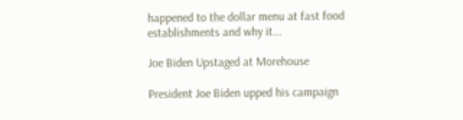happened to the dollar menu at fast food establishments and why it...

Joe Biden Upstaged at Morehouse

President Joe Biden upped his campaign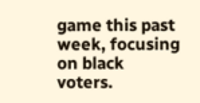game this past week, focusing on black voters.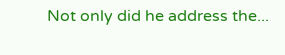Not only did he address the...